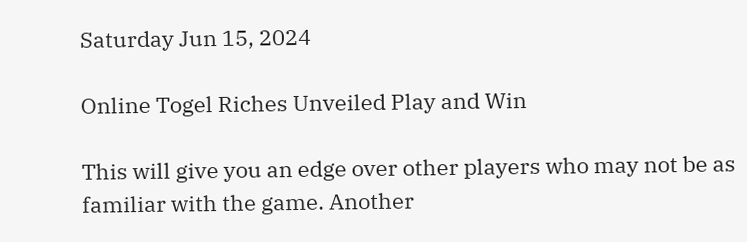Saturday Jun 15, 2024

Online Togel Riches Unveiled Play and Win

This will give you an edge over other players who may not be as familiar with the game. Another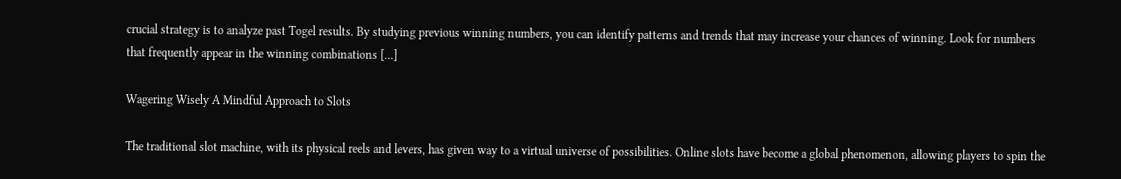crucial strategy is to analyze past Togel results. By studying previous winning numbers, you can identify patterns and trends that may increase your chances of winning. Look for numbers that frequently appear in the winning combinations […]

Wagering Wisely A Mindful Approach to Slots

The traditional slot machine, with its physical reels and levers, has given way to a virtual universe of possibilities. Online slots have become a global phenomenon, allowing players to spin the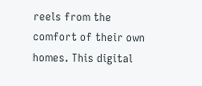reels from the comfort of their own homes. This digital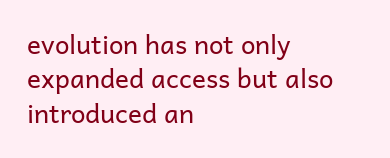evolution has not only expanded access but also introduced an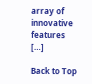array of innovative features […]

Back to Top